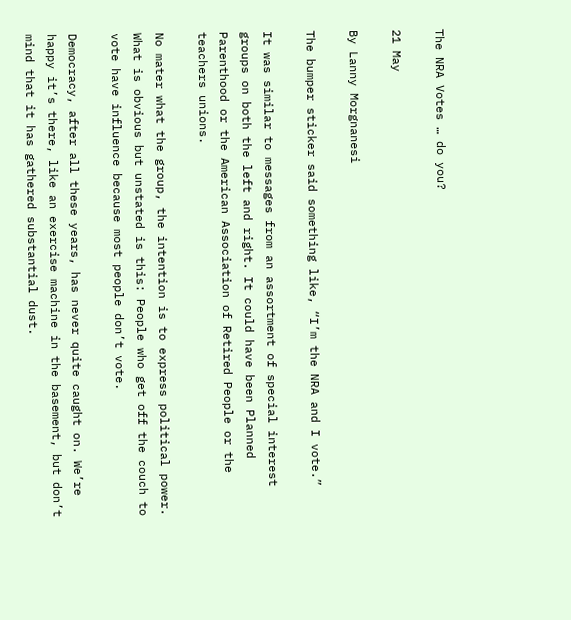The NRA Votes … do you?

21 May

By Lanny Morgnanesi

The bumper sticker said something like, “I’m the NRA and I vote.”

It was similar to messages from an assortment of special interest groups on both the left and right. It could have been Planned Parenthood or the American Association of Retired People or the teachers unions.

No mater what the group, the intention is to express political power. What is obvious but unstated is this: People who get off the couch to vote have influence because most people don’t vote.

Democracy, after all these years, has never quite caught on. We’re happy it’s there, like an exercise machine in the basement, but don’t mind that it has gathered substantial dust.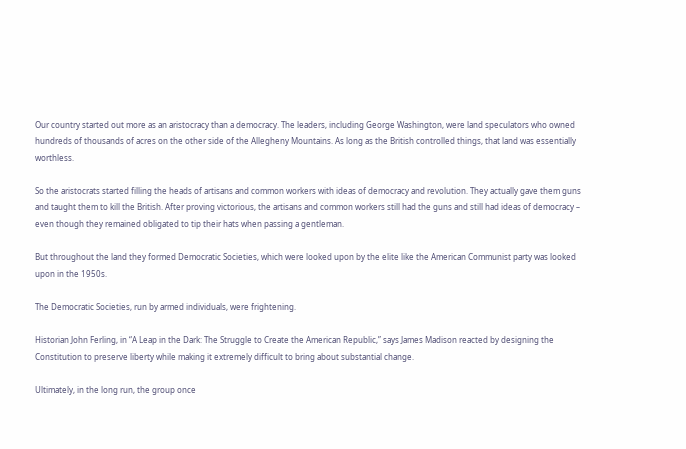Our country started out more as an aristocracy than a democracy. The leaders, including George Washington, were land speculators who owned hundreds of thousands of acres on the other side of the Allegheny Mountains. As long as the British controlled things, that land was essentially worthless.

So the aristocrats started filling the heads of artisans and common workers with ideas of democracy and revolution. They actually gave them guns and taught them to kill the British. After proving victorious, the artisans and common workers still had the guns and still had ideas of democracy – even though they remained obligated to tip their hats when passing a gentleman.

But throughout the land they formed Democratic Societies, which were looked upon by the elite like the American Communist party was looked upon in the 1950s.

The Democratic Societies, run by armed individuals, were frightening.

Historian John Ferling, in “A Leap in the Dark: The Struggle to Create the American Republic,” says James Madison reacted by designing the Constitution to preserve liberty while making it extremely difficult to bring about substantial change.

Ultimately, in the long run, the group once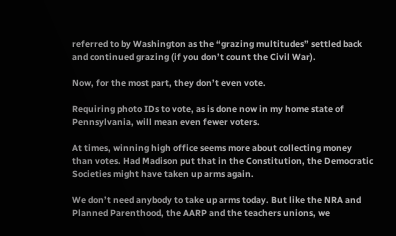referred to by Washington as the “grazing multitudes” settled back and continued grazing (if you don’t count the Civil War).

Now, for the most part, they don’t even vote.

Requiring photo IDs to vote, as is done now in my home state of Pennsylvania, will mean even fewer voters.

At times, winning high office seems more about collecting money than votes. Had Madison put that in the Constitution, the Democratic Societies might have taken up arms again.

We don’t need anybody to take up arms today. But like the NRA and Planned Parenthood, the AARP and the teachers unions, we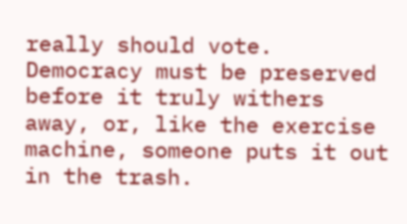really should vote. Democracy must be preserved before it truly withers away, or, like the exercise machine, someone puts it out in the trash.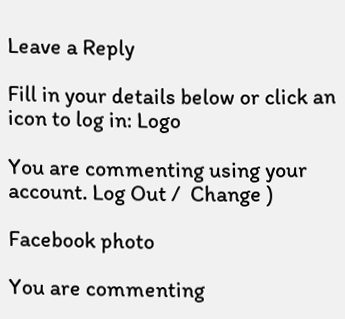Leave a Reply

Fill in your details below or click an icon to log in: Logo

You are commenting using your account. Log Out /  Change )

Facebook photo

You are commenting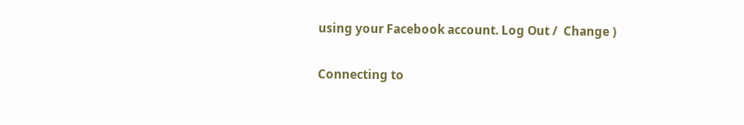using your Facebook account. Log Out /  Change )

Connecting to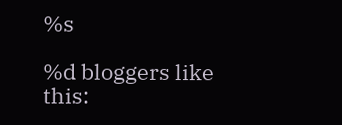%s

%d bloggers like this: